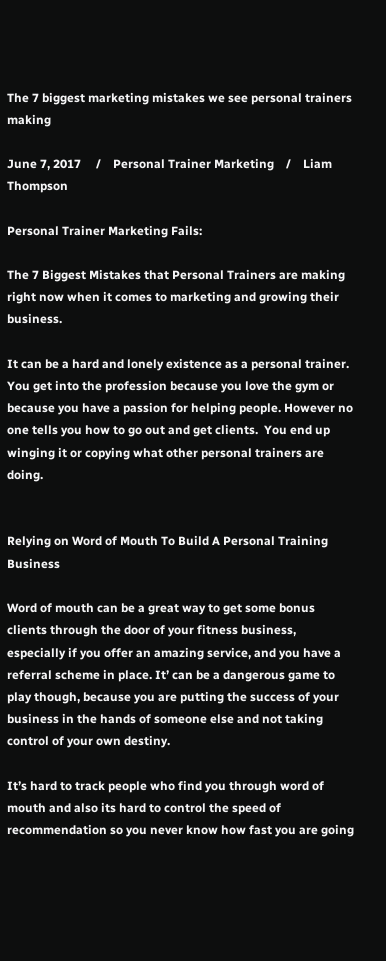The 7 biggest marketing mistakes we see personal trainers making

June 7, 2017     /    Personal Trainer Marketing    /    Liam Thompson

Personal Trainer Marketing Fails:

The 7 Biggest Mistakes that Personal Trainers are making right now when it comes to marketing and growing their business.

It can be a hard and lonely existence as a personal trainer. You get into the profession because you love the gym or because you have a passion for helping people. However no one tells you how to go out and get clients.  You end up winging it or copying what other personal trainers are doing.


Relying on Word of Mouth To Build A Personal Training Business

Word of mouth can be a great way to get some bonus clients through the door of your fitness business, especially if you offer an amazing service, and you have a referral scheme in place. It’ can be a dangerous game to play though, because you are putting the success of your business in the hands of someone else and not taking control of your own destiny.

It’s hard to track people who find you through word of mouth and also its hard to control the speed of recommendation so you never know how fast you are going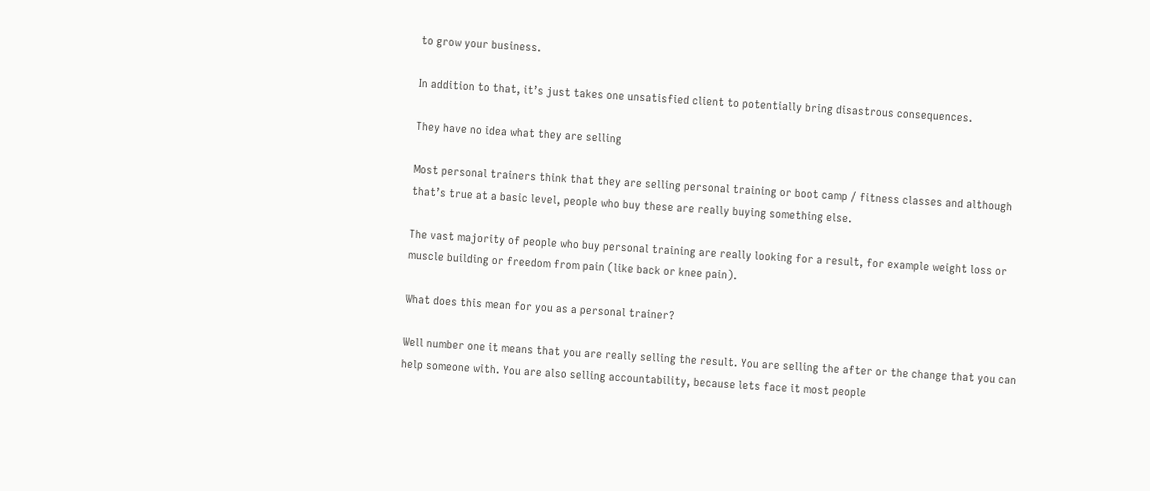to grow your business.

In addition to that, it’s just takes one unsatisfied client to potentially bring disastrous consequences.

They have no idea what they are selling

Most personal trainers think that they are selling personal training or boot camp / fitness classes and although that’s true at a basic level, people who buy these are really buying something else.

The vast majority of people who buy personal training are really looking for a result, for example weight loss or muscle building or freedom from pain (like back or knee pain).

What does this mean for you as a personal trainer?

Well number one it means that you are really selling the result. You are selling the after or the change that you can help someone with. You are also selling accountability, because lets face it most people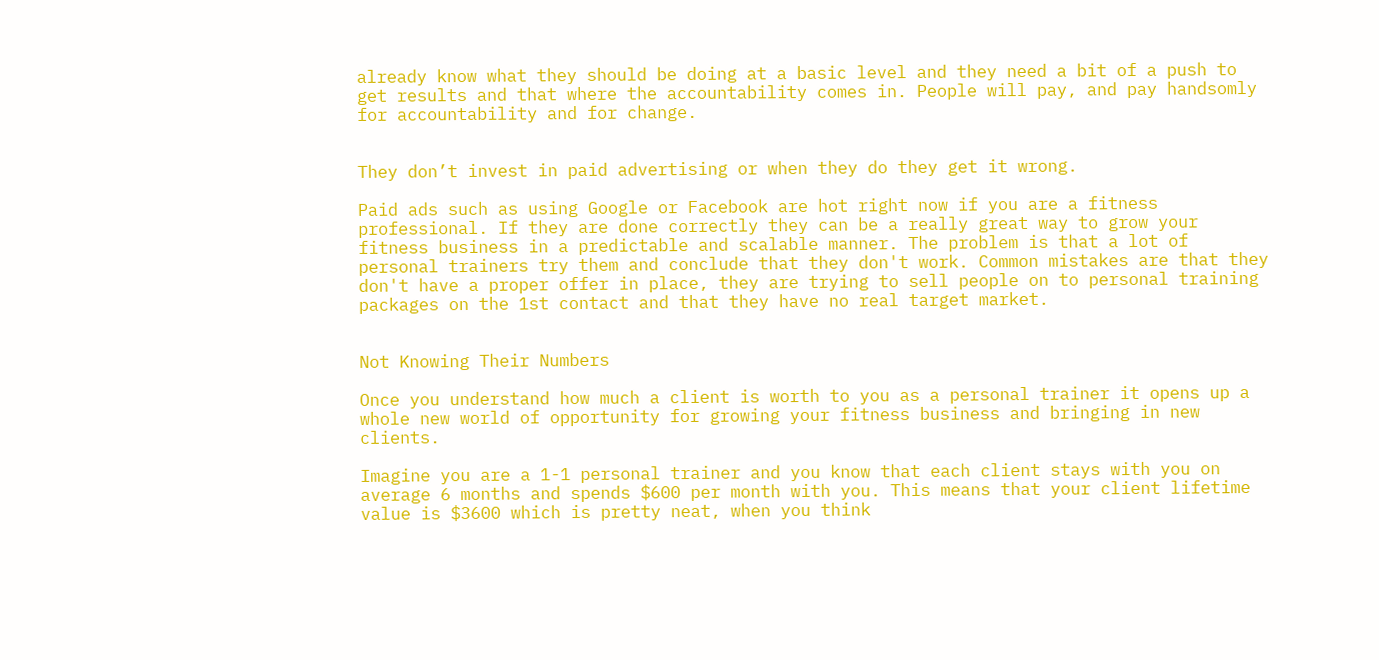already know what they should be doing at a basic level and they need a bit of a push to get results and that where the accountability comes in. People will pay, and pay handsomly for accountability and for change.


They don’t invest in paid advertising or when they do they get it wrong.

Paid ads such as using Google or Facebook are hot right now if you are a fitness professional. If they are done correctly they can be a really great way to grow your fitness business in a predictable and scalable manner. The problem is that a lot of personal trainers try them and conclude that they don't work. Common mistakes are that they don't have a proper offer in place, they are trying to sell people on to personal training packages on the 1st contact and that they have no real target market.


Not Knowing Their Numbers

Once you understand how much a client is worth to you as a personal trainer it opens up a whole new world of opportunity for growing your fitness business and bringing in new clients.

Imagine you are a 1-1 personal trainer and you know that each client stays with you on average 6 months and spends $600 per month with you. This means that your client lifetime value is $3600 which is pretty neat, when you think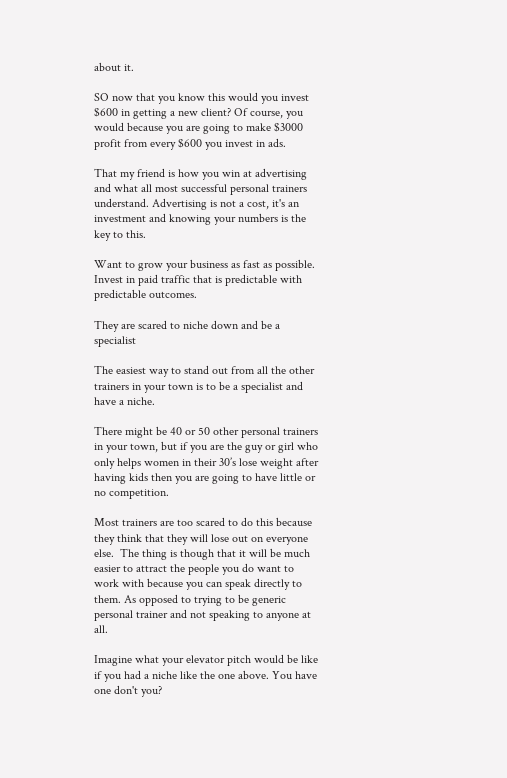about it.

SO now that you know this would you invest $600 in getting a new client? Of course, you would because you are going to make $3000 profit from every $600 you invest in ads.

That my friend is how you win at advertising and what all most successful personal trainers understand. Advertising is not a cost, it's an investment and knowing your numbers is the key to this.

Want to grow your business as fast as possible. Invest in paid traffic that is predictable with predictable outcomes.

They are scared to niche down and be a specialist

The easiest way to stand out from all the other trainers in your town is to be a specialist and have a niche.

There might be 40 or 50 other personal trainers in your town, but if you are the guy or girl who only helps women in their 30’s lose weight after having kids then you are going to have little or no competition.

Most trainers are too scared to do this because they think that they will lose out on everyone else.  The thing is though that it will be much easier to attract the people you do want to work with because you can speak directly to them. As opposed to trying to be generic personal trainer and not speaking to anyone at all.

Imagine what your elevator pitch would be like if you had a niche like the one above. You have one don't you?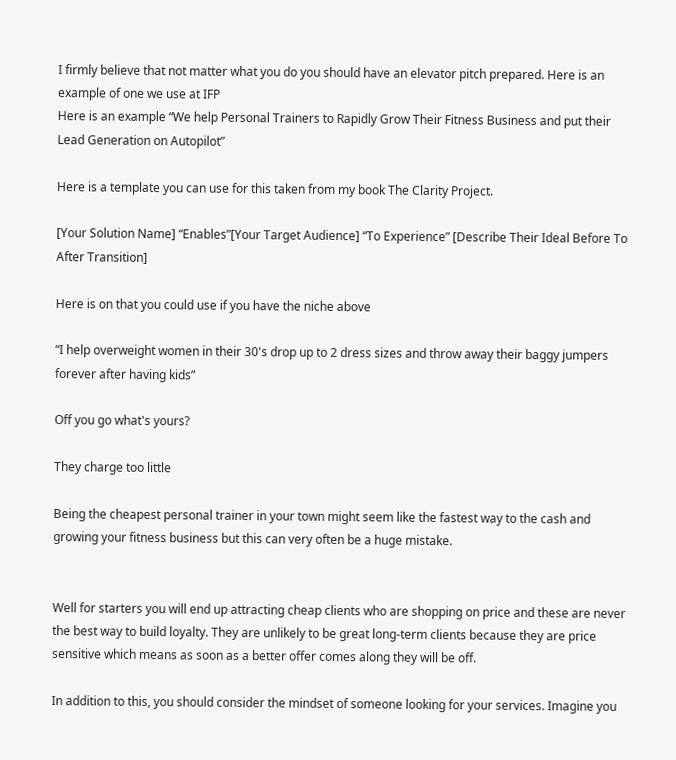I firmly believe that not matter what you do you should have an elevator pitch prepared. Here is an example of one we use at IFP
Here is an example “We help Personal Trainers to Rapidly Grow Their Fitness Business and put their
Lead Generation on Autopilot”

Here is a template you can use for this taken from my book The Clarity Project.

[Your Solution Name] “Enables”[Your Target Audience] “To Experience” [Describe Their Ideal Before To After Transition]

Here is on that you could use if you have the niche above

“I help overweight women in their 30's drop up to 2 dress sizes and throw away their baggy jumpers forever after having kids”

Off you go what's yours?

They charge too little

Being the cheapest personal trainer in your town might seem like the fastest way to the cash and growing your fitness business but this can very often be a huge mistake.


Well for starters you will end up attracting cheap clients who are shopping on price and these are never the best way to build loyalty. They are unlikely to be great long-term clients because they are price sensitive which means as soon as a better offer comes along they will be off.

In addition to this, you should consider the mindset of someone looking for your services. Imagine you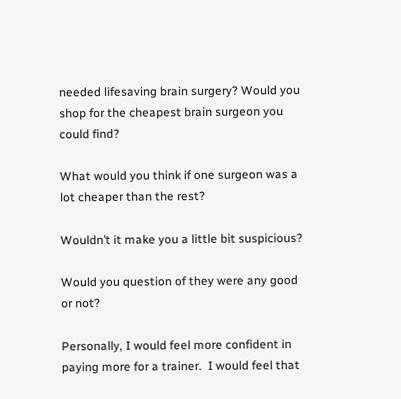needed lifesaving brain surgery? Would you shop for the cheapest brain surgeon you could find?

What would you think if one surgeon was a lot cheaper than the rest?

Wouldn’t it make you a little bit suspicious?

Would you question of they were any good or not?

Personally, I would feel more confident in paying more for a trainer.  I would feel that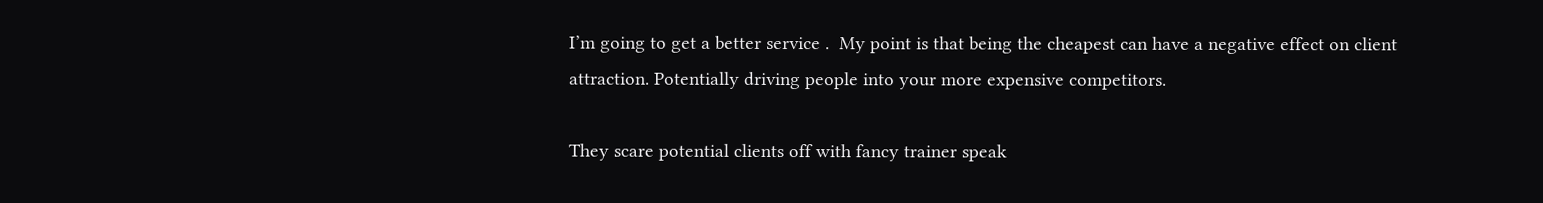I’m going to get a better service .  My point is that being the cheapest can have a negative effect on client attraction. Potentially driving people into your more expensive competitors.

They scare potential clients off with fancy trainer speak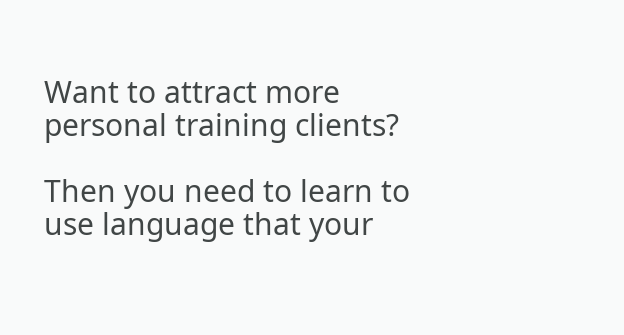Want to attract more personal training clients?

Then you need to learn to use language that your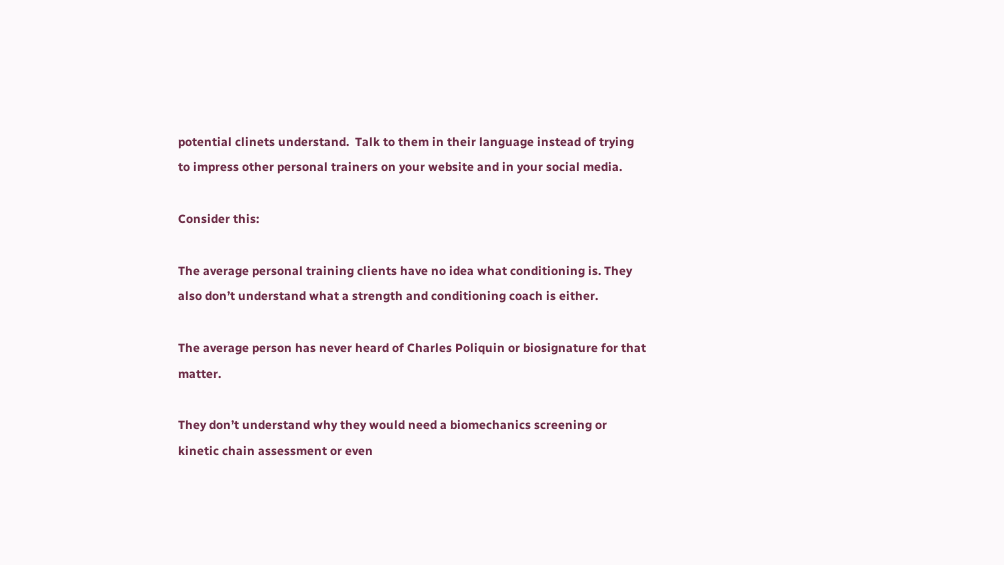potential clinets understand.  Talk to them in their language instead of trying to impress other personal trainers on your website and in your social media.

Consider this:

The average personal training clients have no idea what conditioning is. They also don’t understand what a strength and conditioning coach is either.

The average person has never heard of Charles Poliquin or biosignature for that matter.

They don’t understand why they would need a biomechanics screening or kinetic chain assessment or even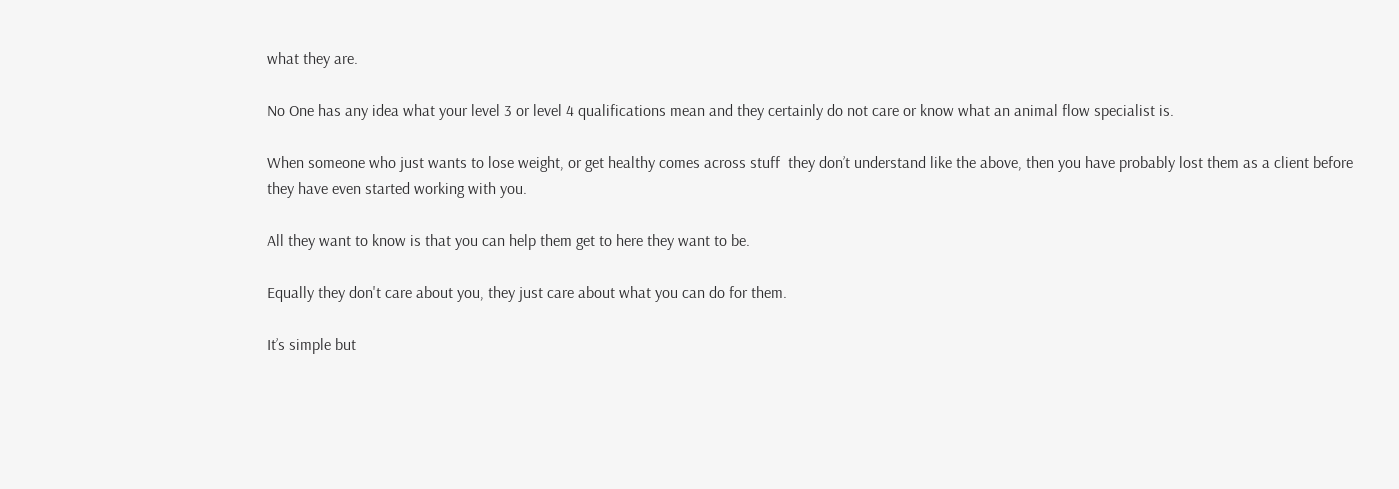what they are.

No One has any idea what your level 3 or level 4 qualifications mean and they certainly do not care or know what an animal flow specialist is.

When someone who just wants to lose weight, or get healthy comes across stuff  they don’t understand like the above, then you have probably lost them as a client before they have even started working with you.

All they want to know is that you can help them get to here they want to be.

Equally they don't care about you, they just care about what you can do for them.

It’s simple but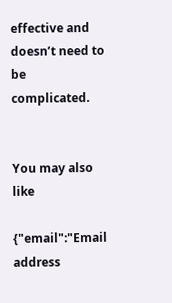effective and doesn’t need to be complicated.


You may also like

{"email":"Email address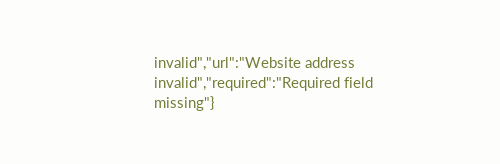invalid","url":"Website address invalid","required":"Required field missing"}